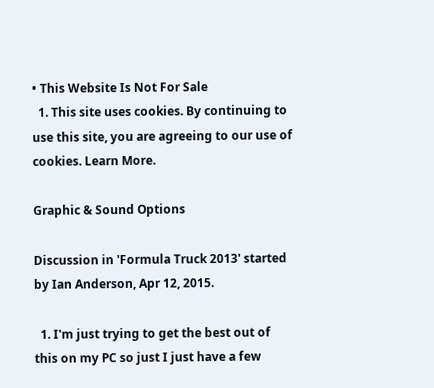• This Website Is Not For Sale
  1. This site uses cookies. By continuing to use this site, you are agreeing to our use of cookies. Learn More.

Graphic & Sound Options

Discussion in 'Formula Truck 2013' started by Ian Anderson, Apr 12, 2015.

  1. I'm just trying to get the best out of this on my PC so just I just have a few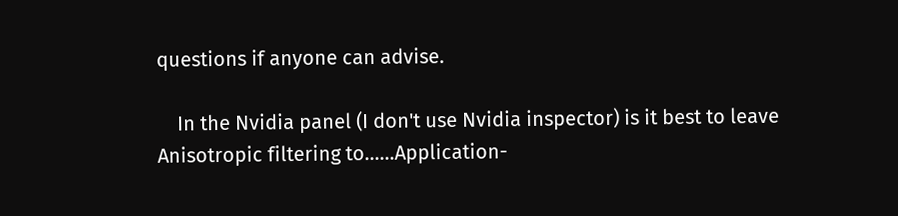questions if anyone can advise.

    In the Nvidia panel (I don't use Nvidia inspector) is it best to leave Anisotropic filtering to......Application-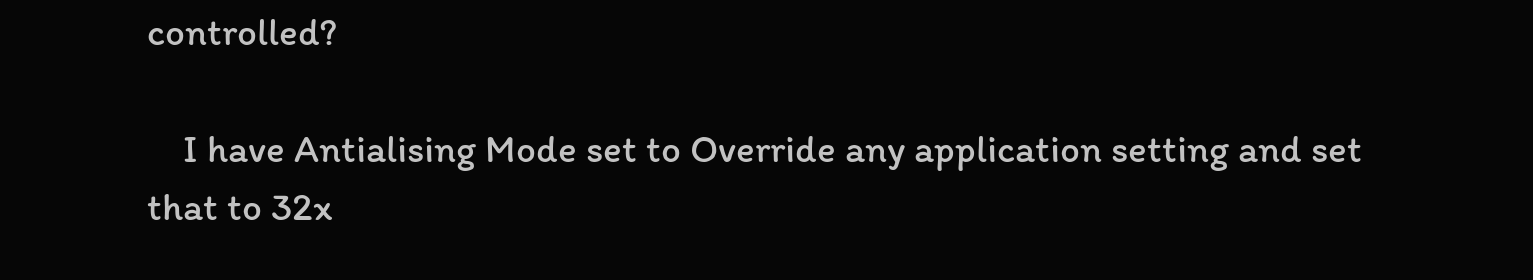controlled?

    I have Antialising Mode set to Override any application setting and set that to 32x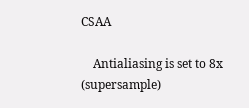CSAA

    Antialiasing is set to 8x (supersample)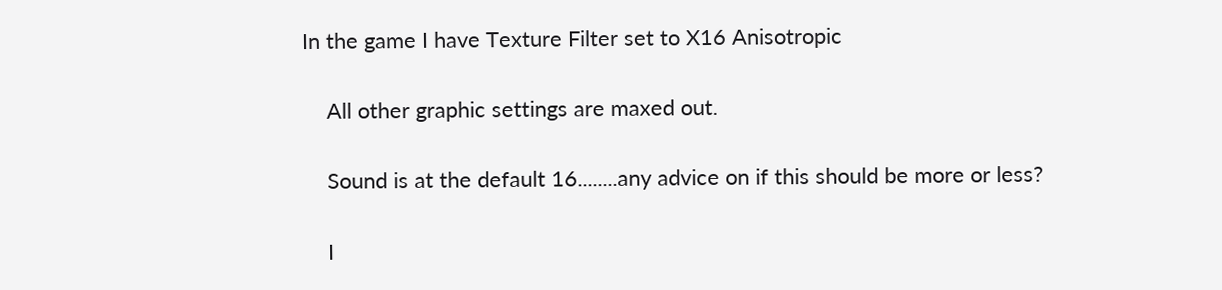In the game I have Texture Filter set to X16 Anisotropic

    All other graphic settings are maxed out.

    Sound is at the default 16........any advice on if this should be more or less?

    I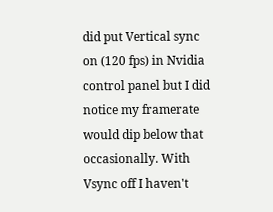did put Vertical sync on (120 fps) in Nvidia control panel but I did notice my framerate would dip below that occasionally. With Vsync off I haven't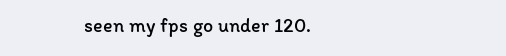seen my fps go under 120.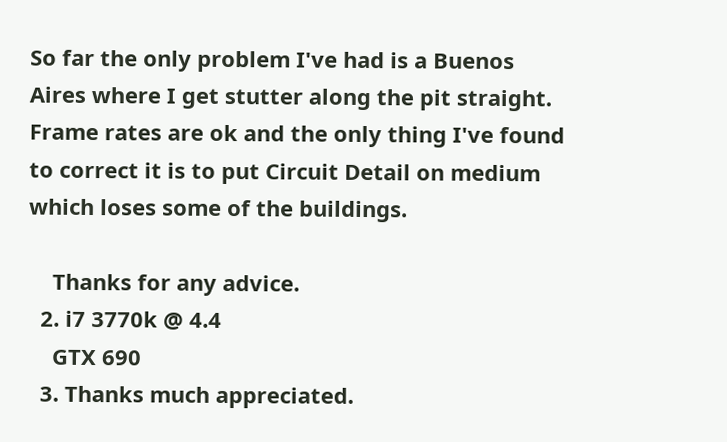So far the only problem I've had is a Buenos Aires where I get stutter along the pit straight. Frame rates are ok and the only thing I've found to correct it is to put Circuit Detail on medium which loses some of the buildings.

    Thanks for any advice.
  2. i7 3770k @ 4.4
    GTX 690
  3. Thanks much appreciated.